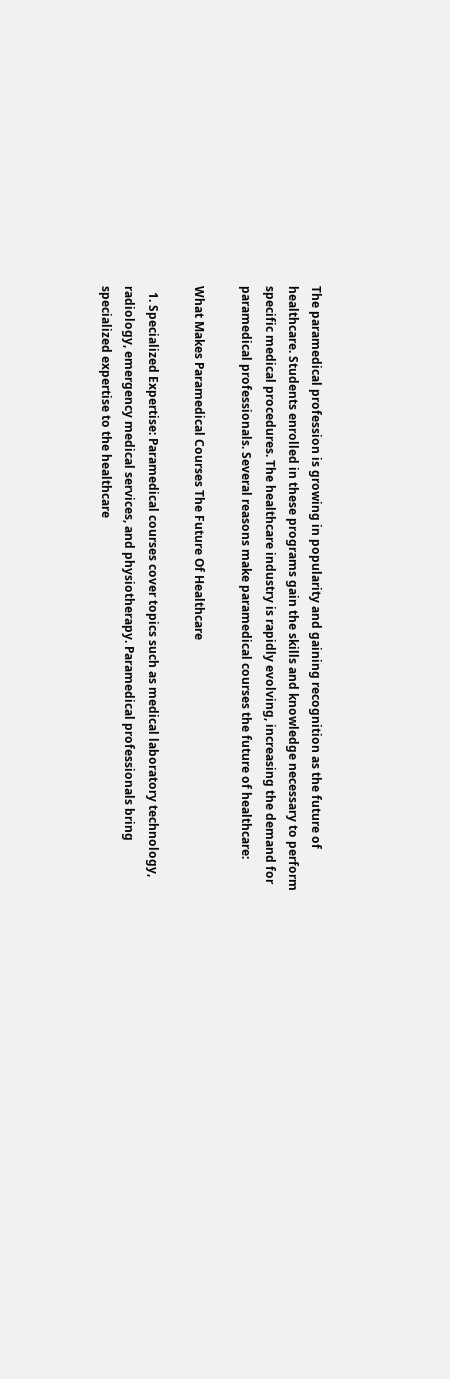The paramedical profession is growing in popularity and gaining recognition as the future of healthcare. Students enrolled in these programs gain the skills and knowledge necessary to perform specific medical procedures. The healthcare industry is rapidly evolving, increasing the demand for paramedical professionals. Several reasons make paramedical courses the future of healthcare:

What Makes Paramedical Courses The Future Of Healthcare

  1. Specialized Expertise: Paramedical courses cover topics such as medical laboratory technology, radiology, emergency medical services, and physiotherapy. Paramedical professionals bring specialized expertise to the healthcare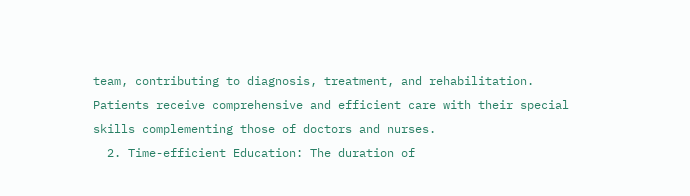team, contributing to diagnosis, treatment, and rehabilitation. Patients receive comprehensive and efficient care with their special skills complementing those of doctors and nurses.
  2. Time-efficient Education: The duration of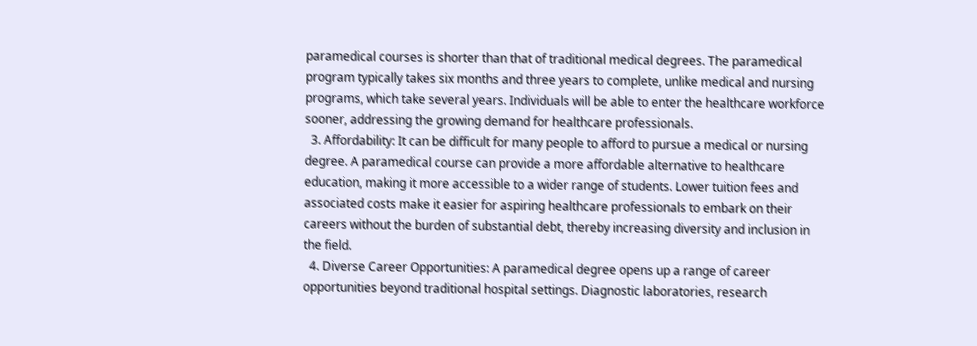paramedical courses is shorter than that of traditional medical degrees. The paramedical program typically takes six months and three years to complete, unlike medical and nursing programs, which take several years. Individuals will be able to enter the healthcare workforce sooner, addressing the growing demand for healthcare professionals.
  3. Affordability: It can be difficult for many people to afford to pursue a medical or nursing degree. A paramedical course can provide a more affordable alternative to healthcare education, making it more accessible to a wider range of students. Lower tuition fees and associated costs make it easier for aspiring healthcare professionals to embark on their careers without the burden of substantial debt, thereby increasing diversity and inclusion in the field.
  4. Diverse Career Opportunities: A paramedical degree opens up a range of career opportunities beyond traditional hospital settings. Diagnostic laboratories, research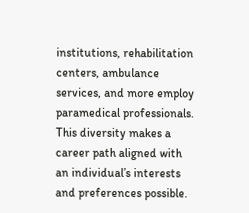institutions, rehabilitation centers, ambulance services, and more employ paramedical professionals. This diversity makes a career path aligned with an individual’s interests and preferences possible.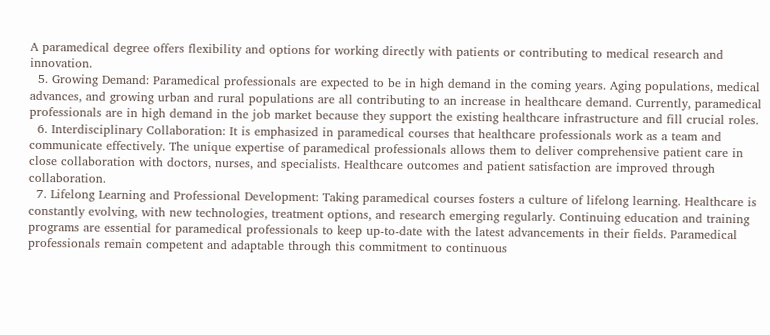A paramedical degree offers flexibility and options for working directly with patients or contributing to medical research and innovation.
  5. Growing Demand: Paramedical professionals are expected to be in high demand in the coming years. Aging populations, medical advances, and growing urban and rural populations are all contributing to an increase in healthcare demand. Currently, paramedical professionals are in high demand in the job market because they support the existing healthcare infrastructure and fill crucial roles.
  6. Interdisciplinary Collaboration: It is emphasized in paramedical courses that healthcare professionals work as a team and communicate effectively. The unique expertise of paramedical professionals allows them to deliver comprehensive patient care in close collaboration with doctors, nurses, and specialists. Healthcare outcomes and patient satisfaction are improved through collaboration.
  7. Lifelong Learning and Professional Development: Taking paramedical courses fosters a culture of lifelong learning. Healthcare is constantly evolving, with new technologies, treatment options, and research emerging regularly. Continuing education and training programs are essential for paramedical professionals to keep up-to-date with the latest advancements in their fields. Paramedical professionals remain competent and adaptable through this commitment to continuous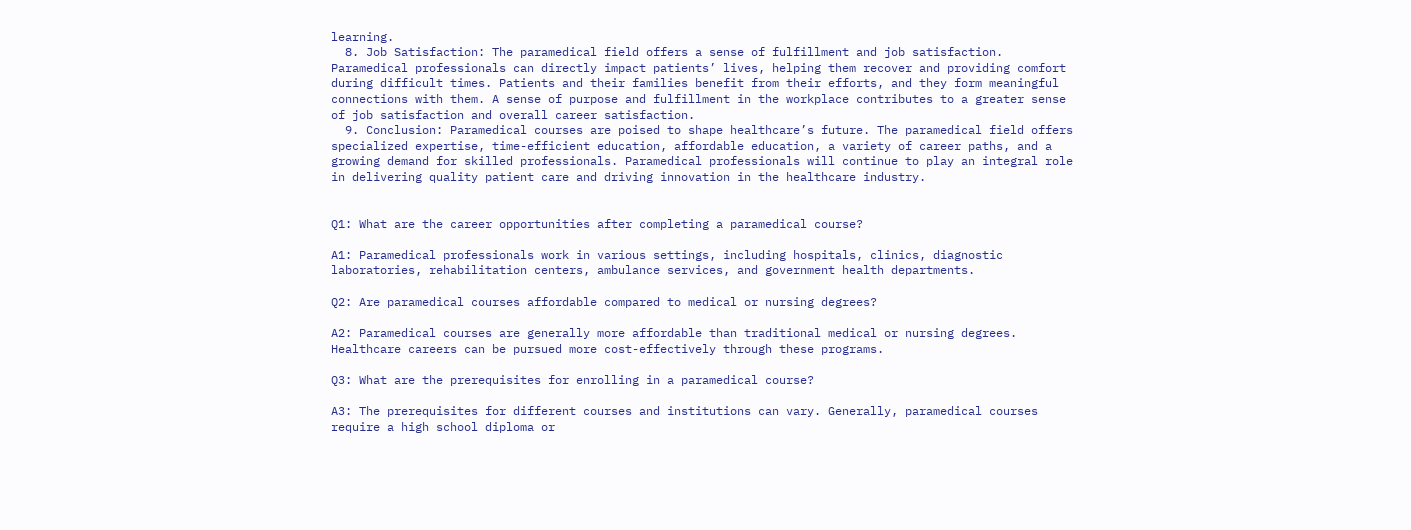learning.
  8. Job Satisfaction: The paramedical field offers a sense of fulfillment and job satisfaction. Paramedical professionals can directly impact patients’ lives, helping them recover and providing comfort during difficult times. Patients and their families benefit from their efforts, and they form meaningful connections with them. A sense of purpose and fulfillment in the workplace contributes to a greater sense of job satisfaction and overall career satisfaction.
  9. Conclusion: Paramedical courses are poised to shape healthcare’s future. The paramedical field offers specialized expertise, time-efficient education, affordable education, a variety of career paths, and a growing demand for skilled professionals. Paramedical professionals will continue to play an integral role in delivering quality patient care and driving innovation in the healthcare industry.


Q1: What are the career opportunities after completing a paramedical course?

A1: Paramedical professionals work in various settings, including hospitals, clinics, diagnostic laboratories, rehabilitation centers, ambulance services, and government health departments.

Q2: Are paramedical courses affordable compared to medical or nursing degrees?

A2: Paramedical courses are generally more affordable than traditional medical or nursing degrees. Healthcare careers can be pursued more cost-effectively through these programs.

Q3: What are the prerequisites for enrolling in a paramedical course?

A3: The prerequisites for different courses and institutions can vary. Generally, paramedical courses require a high school diploma or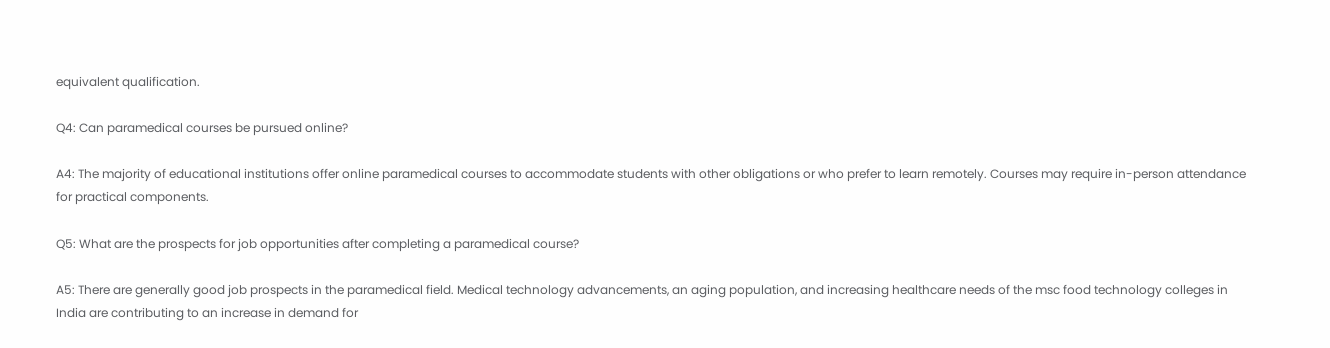equivalent qualification.

Q4: Can paramedical courses be pursued online?

A4: The majority of educational institutions offer online paramedical courses to accommodate students with other obligations or who prefer to learn remotely. Courses may require in-person attendance for practical components.

Q5: What are the prospects for job opportunities after completing a paramedical course?

A5: There are generally good job prospects in the paramedical field. Medical technology advancements, an aging population, and increasing healthcare needs of the msc food technology colleges in India are contributing to an increase in demand for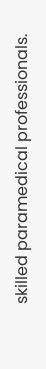skilled paramedical professionals.